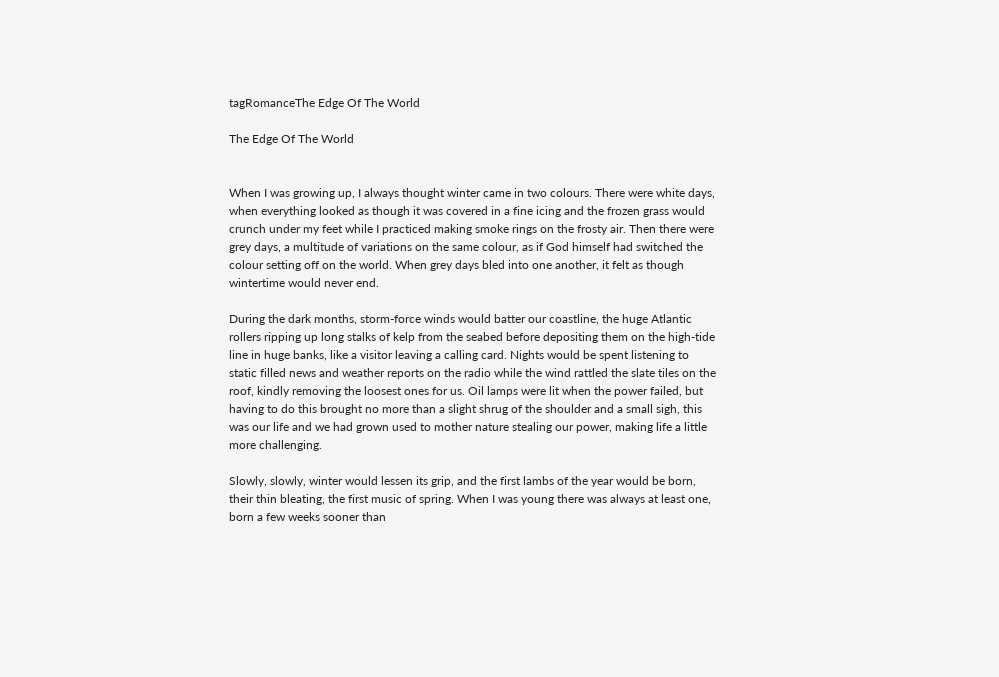tagRomanceThe Edge Of The World

The Edge Of The World


When I was growing up, I always thought winter came in two colours. There were white days, when everything looked as though it was covered in a fine icing and the frozen grass would crunch under my feet while I practiced making smoke rings on the frosty air. Then there were grey days, a multitude of variations on the same colour, as if God himself had switched the colour setting off on the world. When grey days bled into one another, it felt as though wintertime would never end.

During the dark months, storm-force winds would batter our coastline, the huge Atlantic rollers ripping up long stalks of kelp from the seabed before depositing them on the high-tide line in huge banks, like a visitor leaving a calling card. Nights would be spent listening to static filled news and weather reports on the radio while the wind rattled the slate tiles on the roof, kindly removing the loosest ones for us. Oil lamps were lit when the power failed, but having to do this brought no more than a slight shrug of the shoulder and a small sigh, this was our life and we had grown used to mother nature stealing our power, making life a little more challenging.

Slowly, slowly, winter would lessen its grip, and the first lambs of the year would be born, their thin bleating, the first music of spring. When I was young there was always at least one, born a few weeks sooner than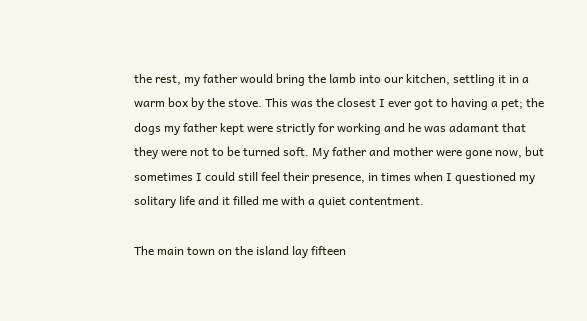the rest, my father would bring the lamb into our kitchen, settling it in a warm box by the stove. This was the closest I ever got to having a pet; the dogs my father kept were strictly for working and he was adamant that they were not to be turned soft. My father and mother were gone now, but sometimes I could still feel their presence, in times when I questioned my solitary life and it filled me with a quiet contentment.

The main town on the island lay fifteen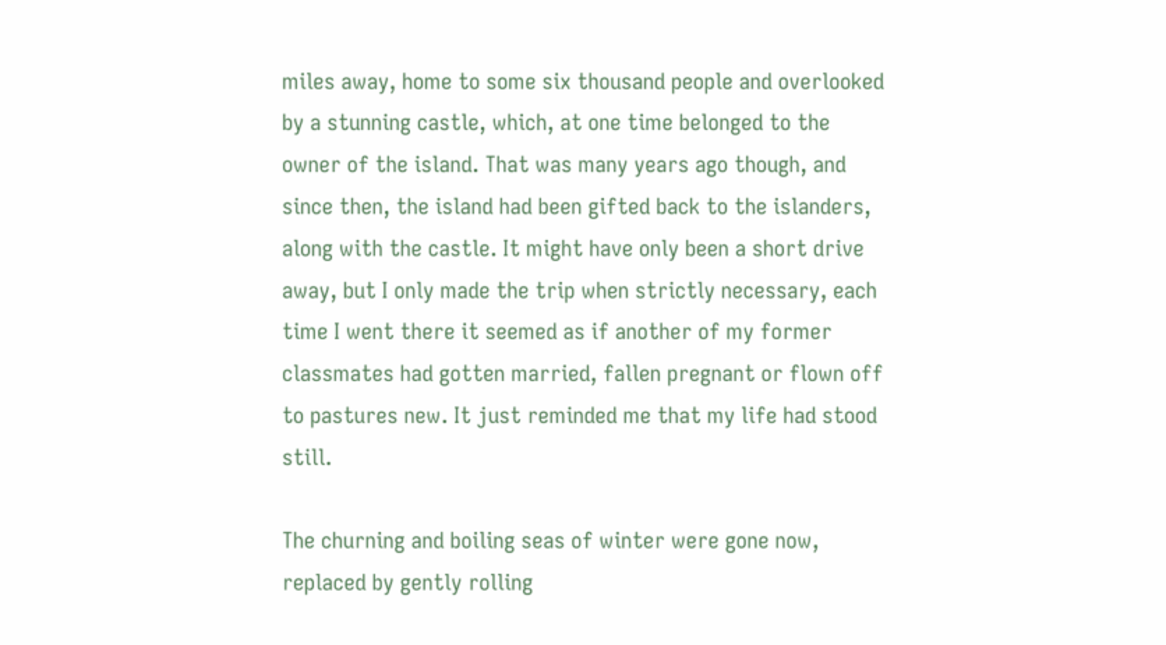miles away, home to some six thousand people and overlooked by a stunning castle, which, at one time belonged to the owner of the island. That was many years ago though, and since then, the island had been gifted back to the islanders, along with the castle. It might have only been a short drive away, but I only made the trip when strictly necessary, each time I went there it seemed as if another of my former classmates had gotten married, fallen pregnant or flown off to pastures new. It just reminded me that my life had stood still.

The churning and boiling seas of winter were gone now, replaced by gently rolling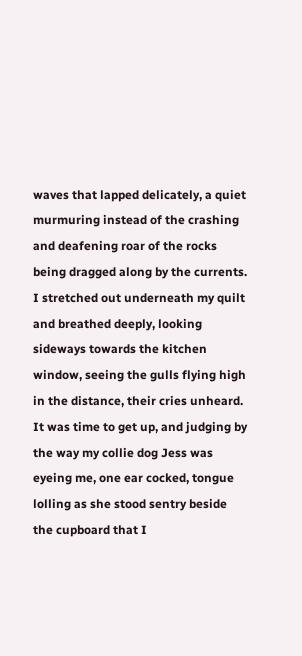waves that lapped delicately, a quiet murmuring instead of the crashing and deafening roar of the rocks being dragged along by the currents. I stretched out underneath my quilt and breathed deeply, looking sideways towards the kitchen window, seeing the gulls flying high in the distance, their cries unheard. It was time to get up, and judging by the way my collie dog Jess was eyeing me, one ear cocked, tongue lolling as she stood sentry beside the cupboard that I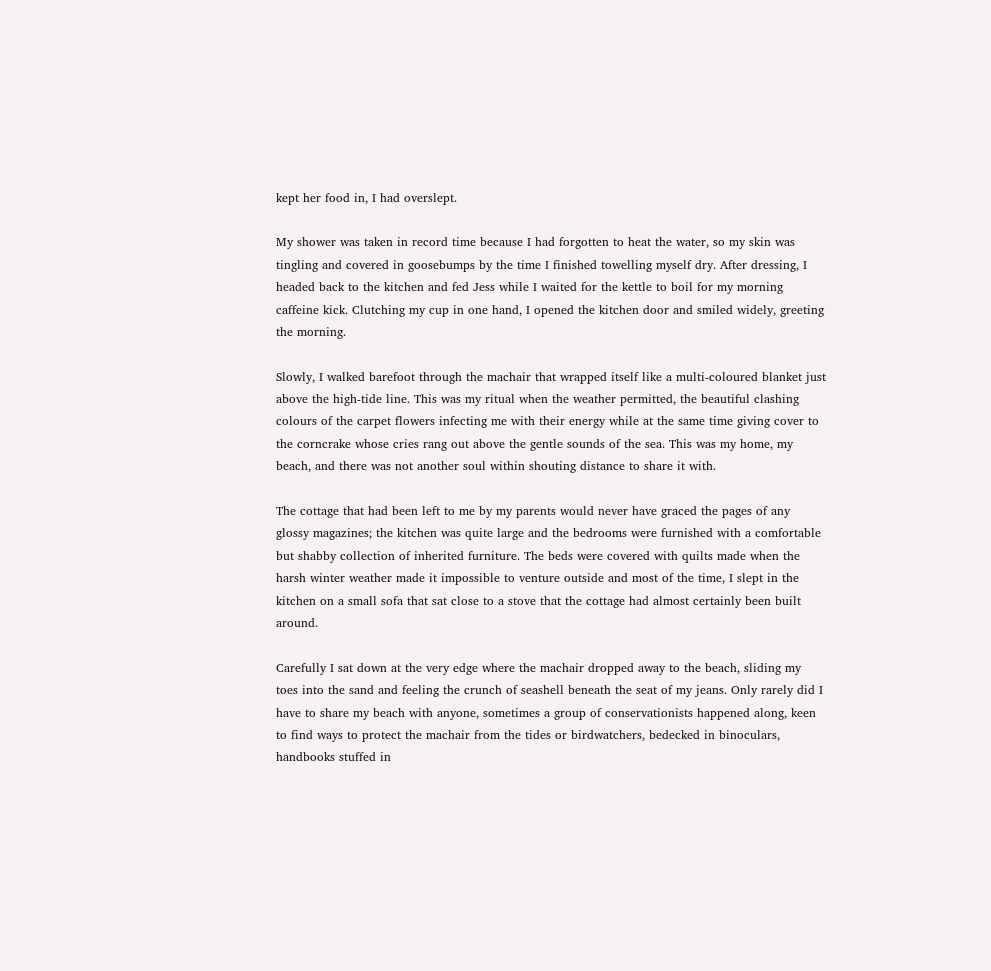kept her food in, I had overslept.

My shower was taken in record time because I had forgotten to heat the water, so my skin was tingling and covered in goosebumps by the time I finished towelling myself dry. After dressing, I headed back to the kitchen and fed Jess while I waited for the kettle to boil for my morning caffeine kick. Clutching my cup in one hand, I opened the kitchen door and smiled widely, greeting the morning.

Slowly, I walked barefoot through the machair that wrapped itself like a multi-coloured blanket just above the high-tide line. This was my ritual when the weather permitted, the beautiful clashing colours of the carpet flowers infecting me with their energy while at the same time giving cover to the corncrake whose cries rang out above the gentle sounds of the sea. This was my home, my beach, and there was not another soul within shouting distance to share it with.

The cottage that had been left to me by my parents would never have graced the pages of any glossy magazines; the kitchen was quite large and the bedrooms were furnished with a comfortable but shabby collection of inherited furniture. The beds were covered with quilts made when the harsh winter weather made it impossible to venture outside and most of the time, I slept in the kitchen on a small sofa that sat close to a stove that the cottage had almost certainly been built around.

Carefully I sat down at the very edge where the machair dropped away to the beach, sliding my toes into the sand and feeling the crunch of seashell beneath the seat of my jeans. Only rarely did I have to share my beach with anyone, sometimes a group of conservationists happened along, keen to find ways to protect the machair from the tides or birdwatchers, bedecked in binoculars, handbooks stuffed in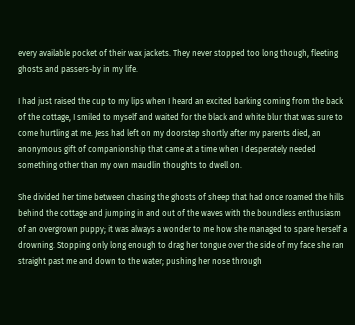every available pocket of their wax jackets. They never stopped too long though, fleeting ghosts and passers-by in my life.

I had just raised the cup to my lips when I heard an excited barking coming from the back of the cottage, I smiled to myself and waited for the black and white blur that was sure to come hurtling at me. Jess had left on my doorstep shortly after my parents died, an anonymous gift of companionship that came at a time when I desperately needed something other than my own maudlin thoughts to dwell on.

She divided her time between chasing the ghosts of sheep that had once roamed the hills behind the cottage and jumping in and out of the waves with the boundless enthusiasm of an overgrown puppy; it was always a wonder to me how she managed to spare herself a drowning. Stopping only long enough to drag her tongue over the side of my face she ran straight past me and down to the water; pushing her nose through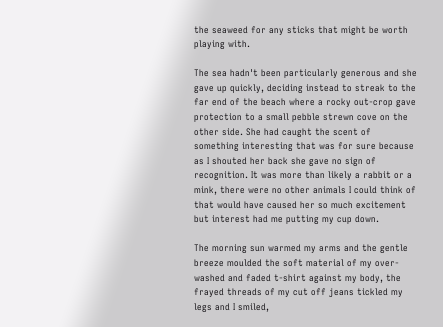the seaweed for any sticks that might be worth playing with.

The sea hadn't been particularly generous and she gave up quickly, deciding instead to streak to the far end of the beach where a rocky out-crop gave protection to a small pebble strewn cove on the other side. She had caught the scent of something interesting that was for sure because as I shouted her back she gave no sign of recognition. It was more than likely a rabbit or a mink, there were no other animals I could think of that would have caused her so much excitement but interest had me putting my cup down.

The morning sun warmed my arms and the gentle breeze moulded the soft material of my over-washed and faded t-shirt against my body, the frayed threads of my cut off jeans tickled my legs and I smiled,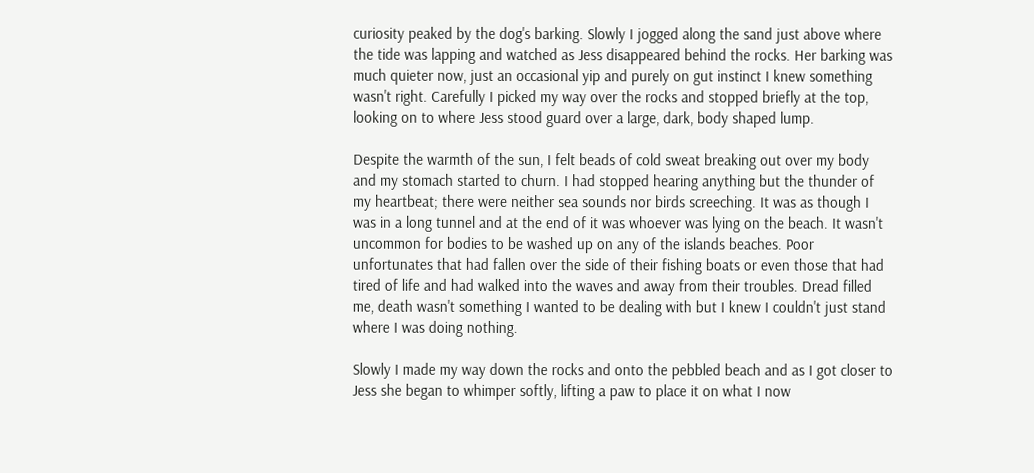curiosity peaked by the dog's barking. Slowly I jogged along the sand just above where the tide was lapping and watched as Jess disappeared behind the rocks. Her barking was much quieter now, just an occasional yip and purely on gut instinct I knew something wasn't right. Carefully I picked my way over the rocks and stopped briefly at the top, looking on to where Jess stood guard over a large, dark, body shaped lump.

Despite the warmth of the sun, I felt beads of cold sweat breaking out over my body and my stomach started to churn. I had stopped hearing anything but the thunder of my heartbeat; there were neither sea sounds nor birds screeching. It was as though I was in a long tunnel and at the end of it was whoever was lying on the beach. It wasn't uncommon for bodies to be washed up on any of the islands beaches. Poor unfortunates that had fallen over the side of their fishing boats or even those that had tired of life and had walked into the waves and away from their troubles. Dread filled me, death wasn't something I wanted to be dealing with but I knew I couldn't just stand where I was doing nothing.

Slowly I made my way down the rocks and onto the pebbled beach and as I got closer to Jess she began to whimper softly, lifting a paw to place it on what I now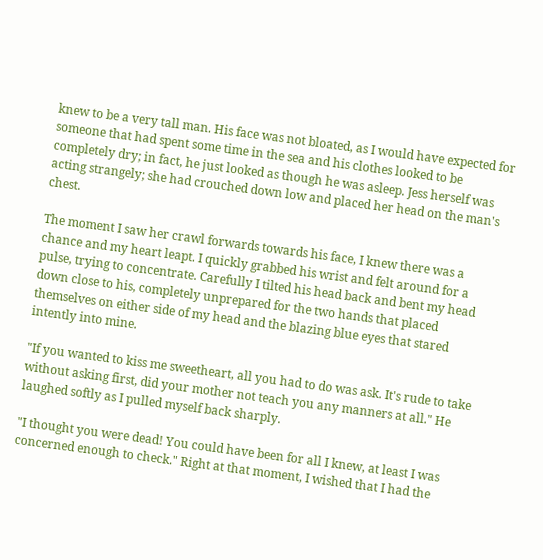knew to be a very tall man. His face was not bloated, as I would have expected for someone that had spent some time in the sea and his clothes looked to be completely dry; in fact, he just looked as though he was asleep. Jess herself was acting strangely; she had crouched down low and placed her head on the man's chest.

The moment I saw her crawl forwards towards his face, I knew there was a chance and my heart leapt. I quickly grabbed his wrist and felt around for a pulse, trying to concentrate. Carefully I tilted his head back and bent my head down close to his, completely unprepared for the two hands that placed themselves on either side of my head and the blazing blue eyes that stared intently into mine.

"If you wanted to kiss me sweetheart, all you had to do was ask. It's rude to take without asking first, did your mother not teach you any manners at all." He laughed softly as I pulled myself back sharply.

"I thought you were dead! You could have been for all I knew, at least I was concerned enough to check." Right at that moment, I wished that I had the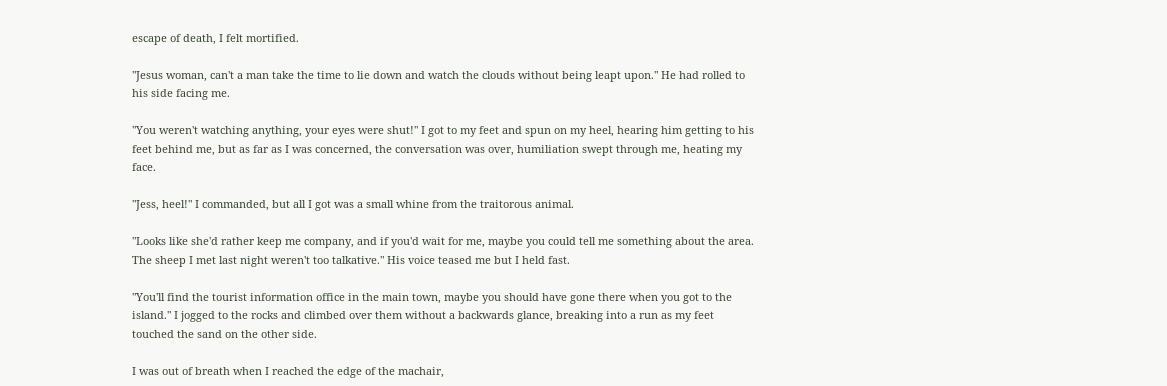escape of death, I felt mortified.

"Jesus woman, can't a man take the time to lie down and watch the clouds without being leapt upon." He had rolled to his side facing me.

"You weren't watching anything, your eyes were shut!" I got to my feet and spun on my heel, hearing him getting to his feet behind me, but as far as I was concerned, the conversation was over, humiliation swept through me, heating my face.

"Jess, heel!" I commanded, but all I got was a small whine from the traitorous animal.

"Looks like she'd rather keep me company, and if you'd wait for me, maybe you could tell me something about the area. The sheep I met last night weren't too talkative." His voice teased me but I held fast.

"You'll find the tourist information office in the main town, maybe you should have gone there when you got to the island." I jogged to the rocks and climbed over them without a backwards glance, breaking into a run as my feet touched the sand on the other side.

I was out of breath when I reached the edge of the machair,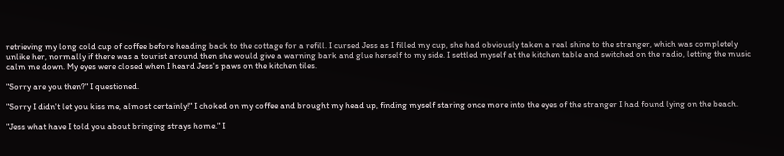retrieving my long cold cup of coffee before heading back to the cottage for a refill. I cursed Jess as I filled my cup, she had obviously taken a real shine to the stranger, which was completely unlike her, normally if there was a tourist around then she would give a warning bark and glue herself to my side. I settled myself at the kitchen table and switched on the radio, letting the music calm me down. My eyes were closed when I heard Jess's paws on the kitchen tiles.

"Sorry are you then?" I questioned.

"Sorry I didn't let you kiss me, almost certainly!" I choked on my coffee and brought my head up, finding myself staring once more into the eyes of the stranger I had found lying on the beach.

"Jess what have I told you about bringing strays home." I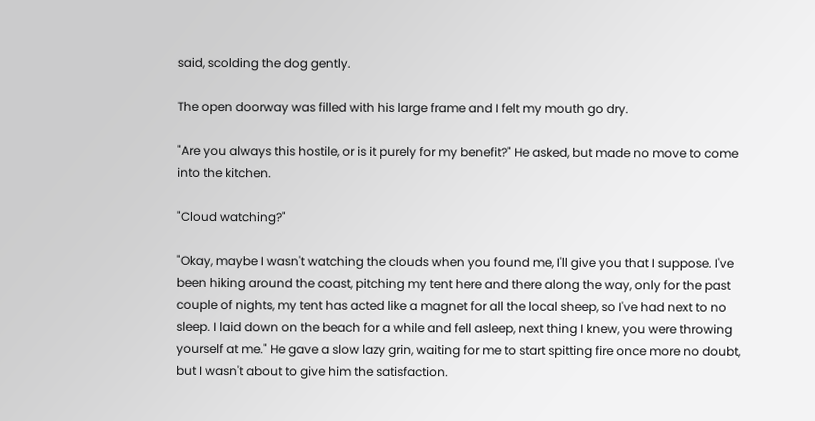said, scolding the dog gently.

The open doorway was filled with his large frame and I felt my mouth go dry.

"Are you always this hostile, or is it purely for my benefit?" He asked, but made no move to come into the kitchen.

"Cloud watching?"

"Okay, maybe I wasn't watching the clouds when you found me, I'll give you that I suppose. I've been hiking around the coast, pitching my tent here and there along the way, only for the past couple of nights, my tent has acted like a magnet for all the local sheep, so I've had next to no sleep. I laid down on the beach for a while and fell asleep, next thing I knew, you were throwing yourself at me." He gave a slow lazy grin, waiting for me to start spitting fire once more no doubt, but I wasn't about to give him the satisfaction.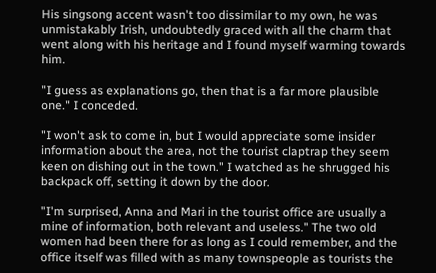His singsong accent wasn't too dissimilar to my own, he was unmistakably Irish, undoubtedly graced with all the charm that went along with his heritage and I found myself warming towards him.

"I guess as explanations go, then that is a far more plausible one." I conceded.

"I won't ask to come in, but I would appreciate some insider information about the area, not the tourist claptrap they seem keen on dishing out in the town." I watched as he shrugged his backpack off, setting it down by the door.

"I'm surprised, Anna and Mari in the tourist office are usually a mine of information, both relevant and useless." The two old women had been there for as long as I could remember, and the office itself was filled with as many townspeople as tourists the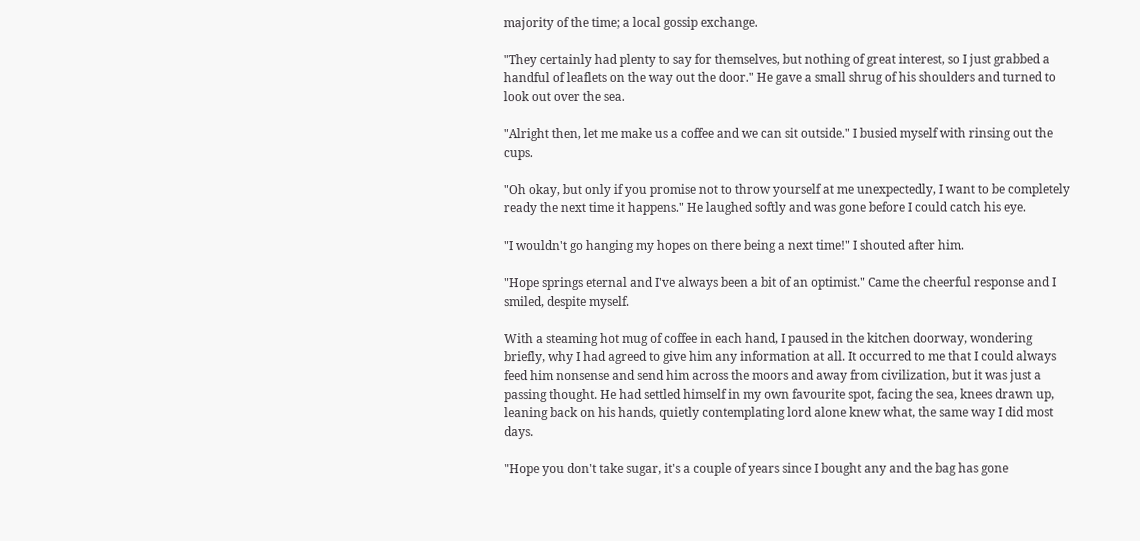majority of the time; a local gossip exchange.

"They certainly had plenty to say for themselves, but nothing of great interest, so I just grabbed a handful of leaflets on the way out the door." He gave a small shrug of his shoulders and turned to look out over the sea.

"Alright then, let me make us a coffee and we can sit outside." I busied myself with rinsing out the cups.

"Oh okay, but only if you promise not to throw yourself at me unexpectedly, I want to be completely ready the next time it happens." He laughed softly and was gone before I could catch his eye.

"I wouldn't go hanging my hopes on there being a next time!" I shouted after him.

"Hope springs eternal and I've always been a bit of an optimist." Came the cheerful response and I smiled, despite myself.

With a steaming hot mug of coffee in each hand, I paused in the kitchen doorway, wondering briefly, why I had agreed to give him any information at all. It occurred to me that I could always feed him nonsense and send him across the moors and away from civilization, but it was just a passing thought. He had settled himself in my own favourite spot, facing the sea, knees drawn up, leaning back on his hands, quietly contemplating lord alone knew what, the same way I did most days.

"Hope you don't take sugar, it's a couple of years since I bought any and the bag has gone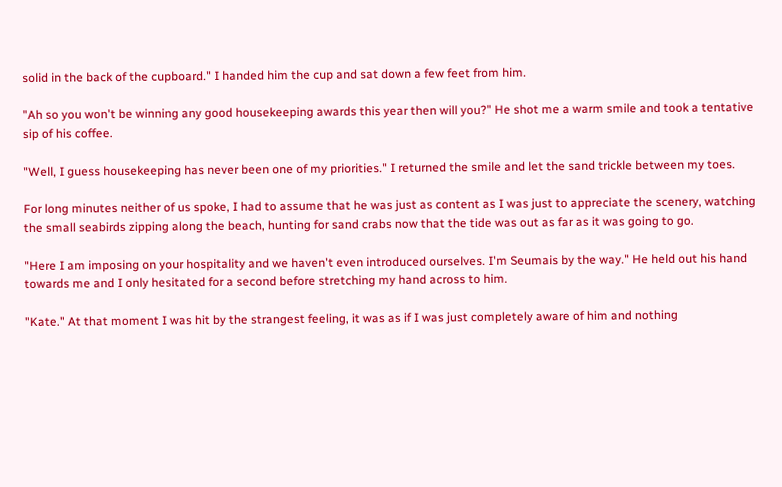solid in the back of the cupboard." I handed him the cup and sat down a few feet from him.

"Ah so you won't be winning any good housekeeping awards this year then will you?" He shot me a warm smile and took a tentative sip of his coffee.

"Well, I guess housekeeping has never been one of my priorities." I returned the smile and let the sand trickle between my toes.

For long minutes neither of us spoke, I had to assume that he was just as content as I was just to appreciate the scenery, watching the small seabirds zipping along the beach, hunting for sand crabs now that the tide was out as far as it was going to go.

"Here I am imposing on your hospitality and we haven't even introduced ourselves. I'm Seumais by the way." He held out his hand towards me and I only hesitated for a second before stretching my hand across to him.

"Kate." At that moment I was hit by the strangest feeling, it was as if I was just completely aware of him and nothing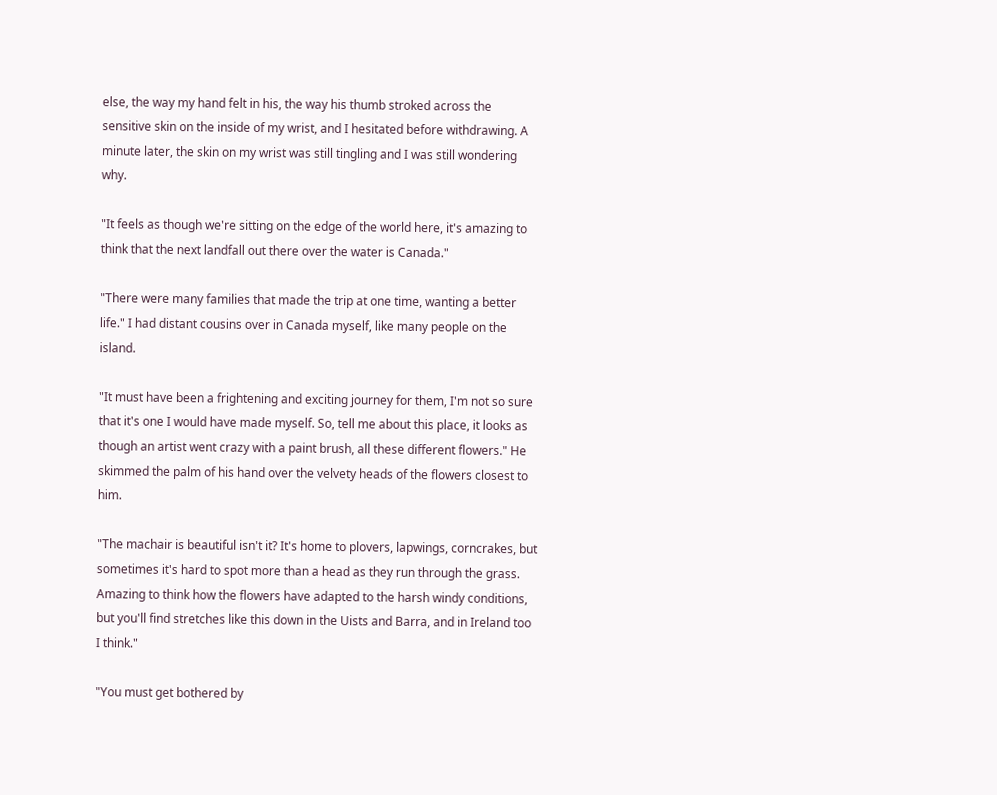else, the way my hand felt in his, the way his thumb stroked across the sensitive skin on the inside of my wrist, and I hesitated before withdrawing. A minute later, the skin on my wrist was still tingling and I was still wondering why.

"It feels as though we're sitting on the edge of the world here, it's amazing to think that the next landfall out there over the water is Canada."

"There were many families that made the trip at one time, wanting a better life." I had distant cousins over in Canada myself, like many people on the island.

"It must have been a frightening and exciting journey for them, I'm not so sure that it's one I would have made myself. So, tell me about this place, it looks as though an artist went crazy with a paint brush, all these different flowers." He skimmed the palm of his hand over the velvety heads of the flowers closest to him.

"The machair is beautiful isn't it? It's home to plovers, lapwings, corncrakes, but sometimes it's hard to spot more than a head as they run through the grass. Amazing to think how the flowers have adapted to the harsh windy conditions, but you'll find stretches like this down in the Uists and Barra, and in Ireland too I think."

"You must get bothered by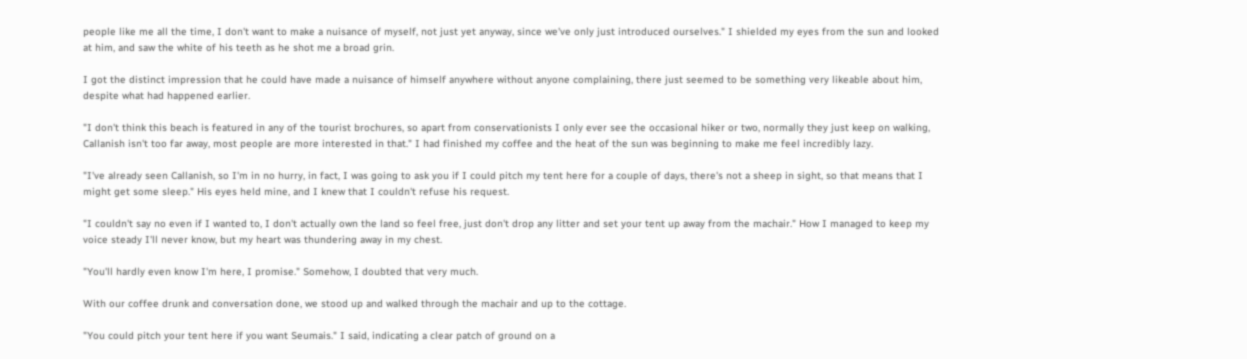people like me all the time, I don't want to make a nuisance of myself, not just yet anyway, since we've only just introduced ourselves." I shielded my eyes from the sun and looked at him, and saw the white of his teeth as he shot me a broad grin.

I got the distinct impression that he could have made a nuisance of himself anywhere without anyone complaining, there just seemed to be something very likeable about him, despite what had happened earlier.

"I don't think this beach is featured in any of the tourist brochures, so apart from conservationists I only ever see the occasional hiker or two, normally they just keep on walking, Callanish isn't too far away, most people are more interested in that." I had finished my coffee and the heat of the sun was beginning to make me feel incredibly lazy.

"I've already seen Callanish, so I'm in no hurry, in fact, I was going to ask you if I could pitch my tent here for a couple of days, there's not a sheep in sight, so that means that I might get some sleep." His eyes held mine, and I knew that I couldn't refuse his request.

"I couldn't say no even if I wanted to, I don't actually own the land so feel free, just don't drop any litter and set your tent up away from the machair." How I managed to keep my voice steady I'll never know, but my heart was thundering away in my chest.

"You'll hardly even know I'm here, I promise." Somehow, I doubted that very much.

With our coffee drunk and conversation done, we stood up and walked through the machair and up to the cottage.

"You could pitch your tent here if you want Seumais." I said, indicating a clear patch of ground on a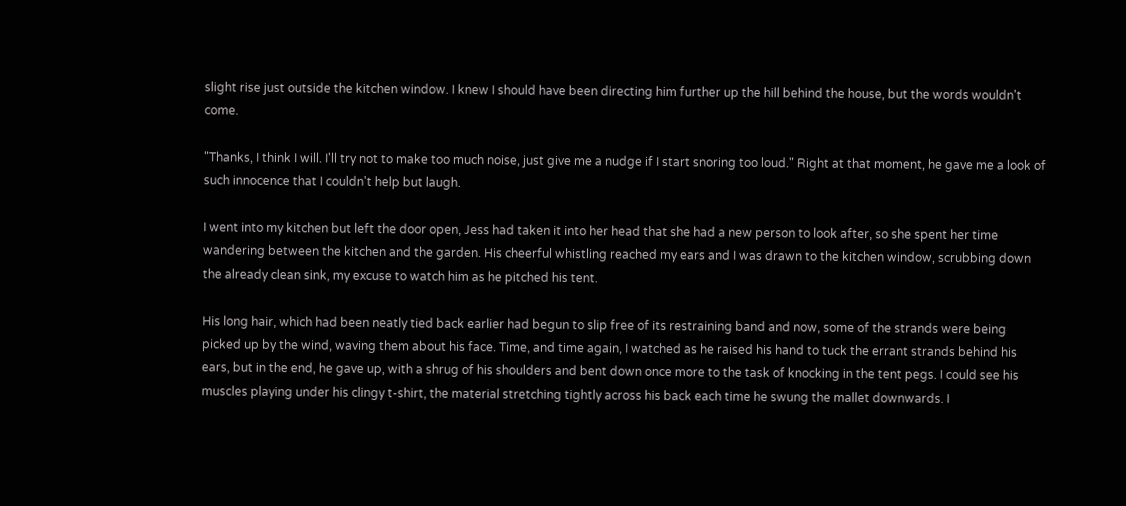slight rise just outside the kitchen window. I knew I should have been directing him further up the hill behind the house, but the words wouldn't come.

"Thanks, I think I will. I'll try not to make too much noise, just give me a nudge if I start snoring too loud." Right at that moment, he gave me a look of such innocence that I couldn't help but laugh.

I went into my kitchen but left the door open, Jess had taken it into her head that she had a new person to look after, so she spent her time wandering between the kitchen and the garden. His cheerful whistling reached my ears and I was drawn to the kitchen window, scrubbing down the already clean sink, my excuse to watch him as he pitched his tent.

His long hair, which had been neatly tied back earlier had begun to slip free of its restraining band and now, some of the strands were being picked up by the wind, waving them about his face. Time, and time again, I watched as he raised his hand to tuck the errant strands behind his ears, but in the end, he gave up, with a shrug of his shoulders and bent down once more to the task of knocking in the tent pegs. I could see his muscles playing under his clingy t-shirt, the material stretching tightly across his back each time he swung the mallet downwards. I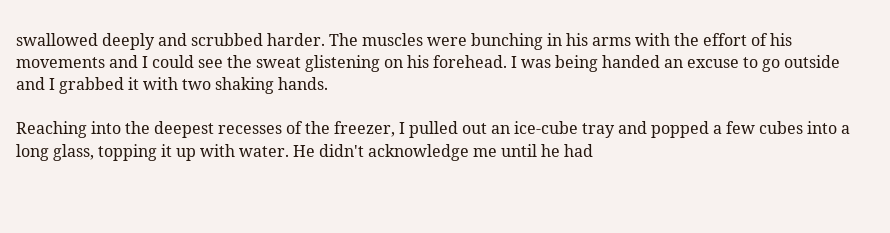swallowed deeply and scrubbed harder. The muscles were bunching in his arms with the effort of his movements and I could see the sweat glistening on his forehead. I was being handed an excuse to go outside and I grabbed it with two shaking hands.

Reaching into the deepest recesses of the freezer, I pulled out an ice-cube tray and popped a few cubes into a long glass, topping it up with water. He didn't acknowledge me until he had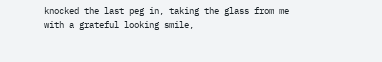knocked the last peg in, taking the glass from me with a grateful looking smile,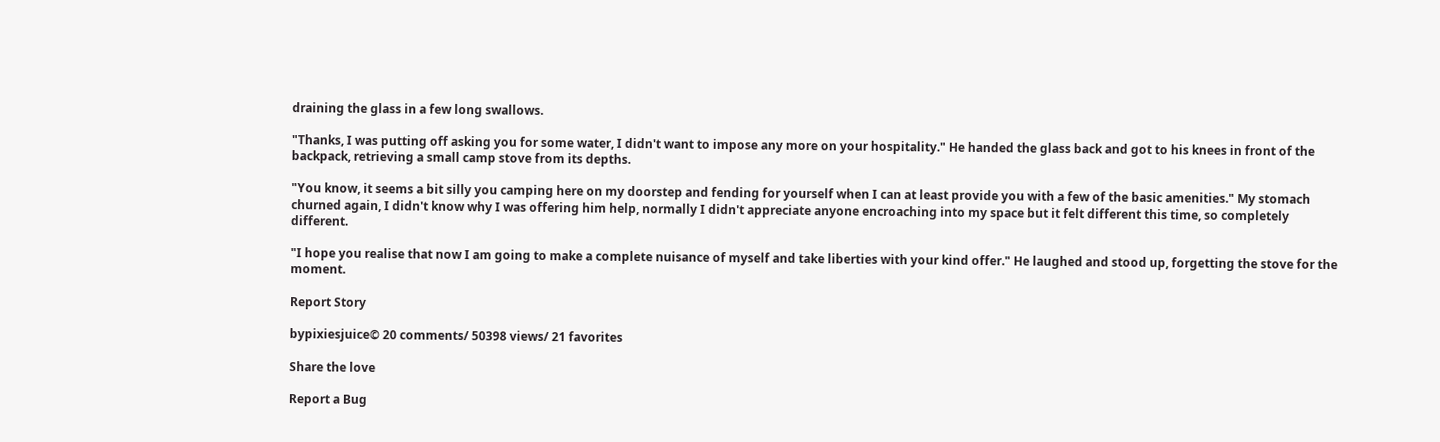draining the glass in a few long swallows.

"Thanks, I was putting off asking you for some water, I didn't want to impose any more on your hospitality." He handed the glass back and got to his knees in front of the backpack, retrieving a small camp stove from its depths.

"You know, it seems a bit silly you camping here on my doorstep and fending for yourself when I can at least provide you with a few of the basic amenities." My stomach churned again, I didn't know why I was offering him help, normally I didn't appreciate anyone encroaching into my space but it felt different this time, so completely different.

"I hope you realise that now I am going to make a complete nuisance of myself and take liberties with your kind offer." He laughed and stood up, forgetting the stove for the moment.

Report Story

bypixiesjuice© 20 comments/ 50398 views/ 21 favorites

Share the love

Report a Bug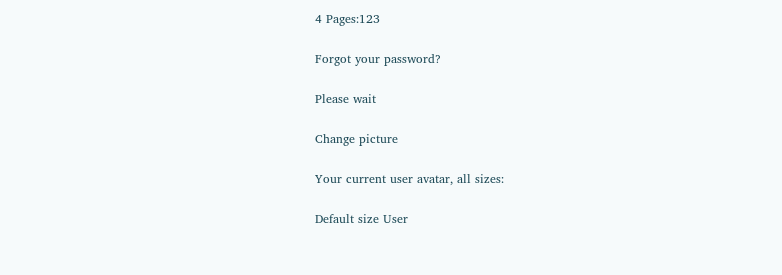4 Pages:123

Forgot your password?

Please wait

Change picture

Your current user avatar, all sizes:

Default size User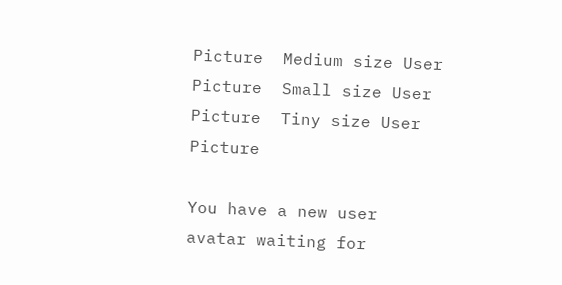Picture  Medium size User Picture  Small size User Picture  Tiny size User Picture

You have a new user avatar waiting for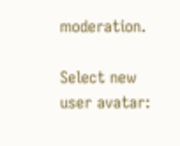moderation.

Select new user avatar: